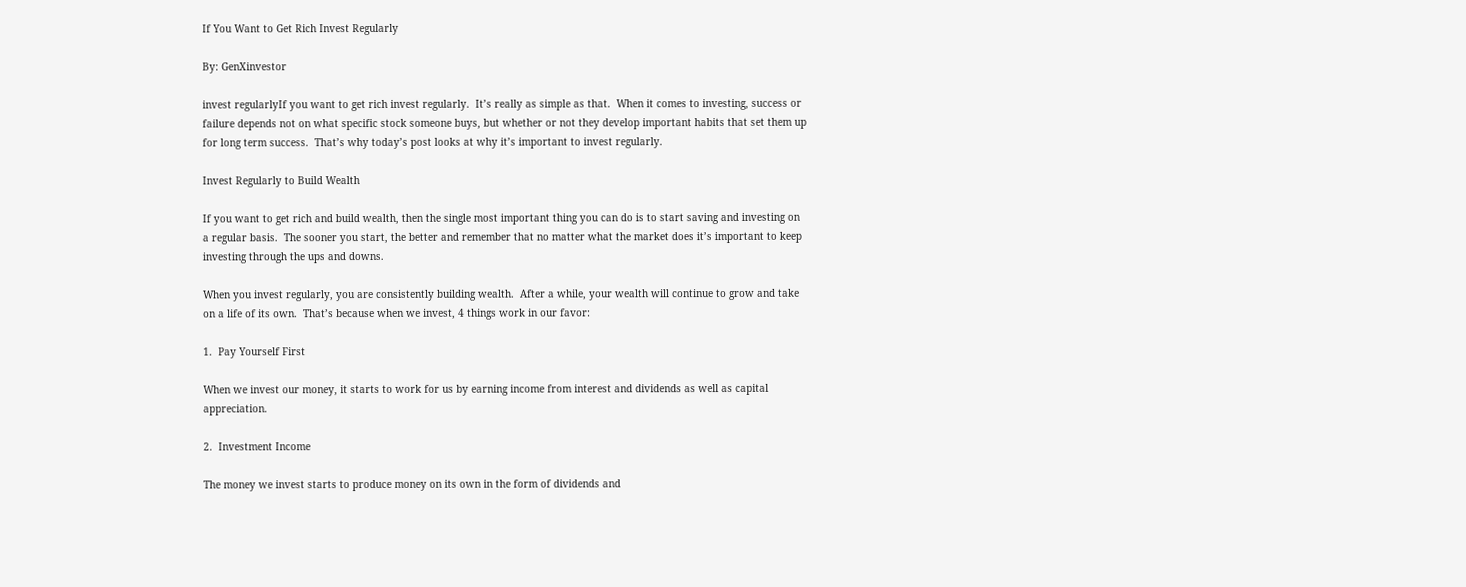If You Want to Get Rich Invest Regularly

By: GenXinvestor

invest regularlyIf you want to get rich invest regularly.  It’s really as simple as that.  When it comes to investing, success or failure depends not on what specific stock someone buys, but whether or not they develop important habits that set them up for long term success.  That’s why today’s post looks at why it’s important to invest regularly.

Invest Regularly to Build Wealth

If you want to get rich and build wealth, then the single most important thing you can do is to start saving and investing on a regular basis.  The sooner you start, the better and remember that no matter what the market does it’s important to keep investing through the ups and downs.

When you invest regularly, you are consistently building wealth.  After a while, your wealth will continue to grow and take on a life of its own.  That’s because when we invest, 4 things work in our favor:

1.  Pay Yourself First

When we invest our money, it starts to work for us by earning income from interest and dividends as well as capital appreciation.

2.  Investment Income

The money we invest starts to produce money on its own in the form of dividends and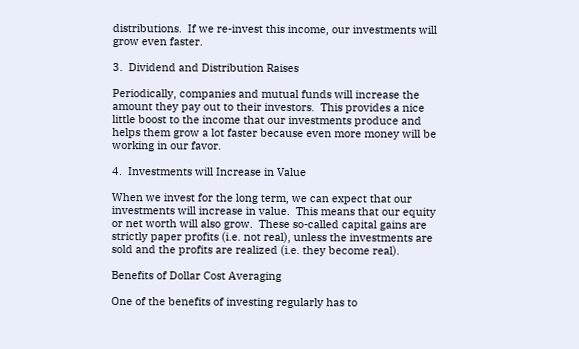distributions.  If we re-invest this income, our investments will grow even faster.

3.  Dividend and Distribution Raises

Periodically, companies and mutual funds will increase the amount they pay out to their investors.  This provides a nice little boost to the income that our investments produce and helps them grow a lot faster because even more money will be working in our favor.

4.  Investments will Increase in Value

When we invest for the long term, we can expect that our investments will increase in value.  This means that our equity or net worth will also grow.  These so-called capital gains are strictly paper profits (i.e. not real), unless the investments are sold and the profits are realized (i.e. they become real).

Benefits of Dollar Cost Averaging

One of the benefits of investing regularly has to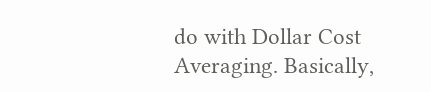do with Dollar Cost Averaging. Basically,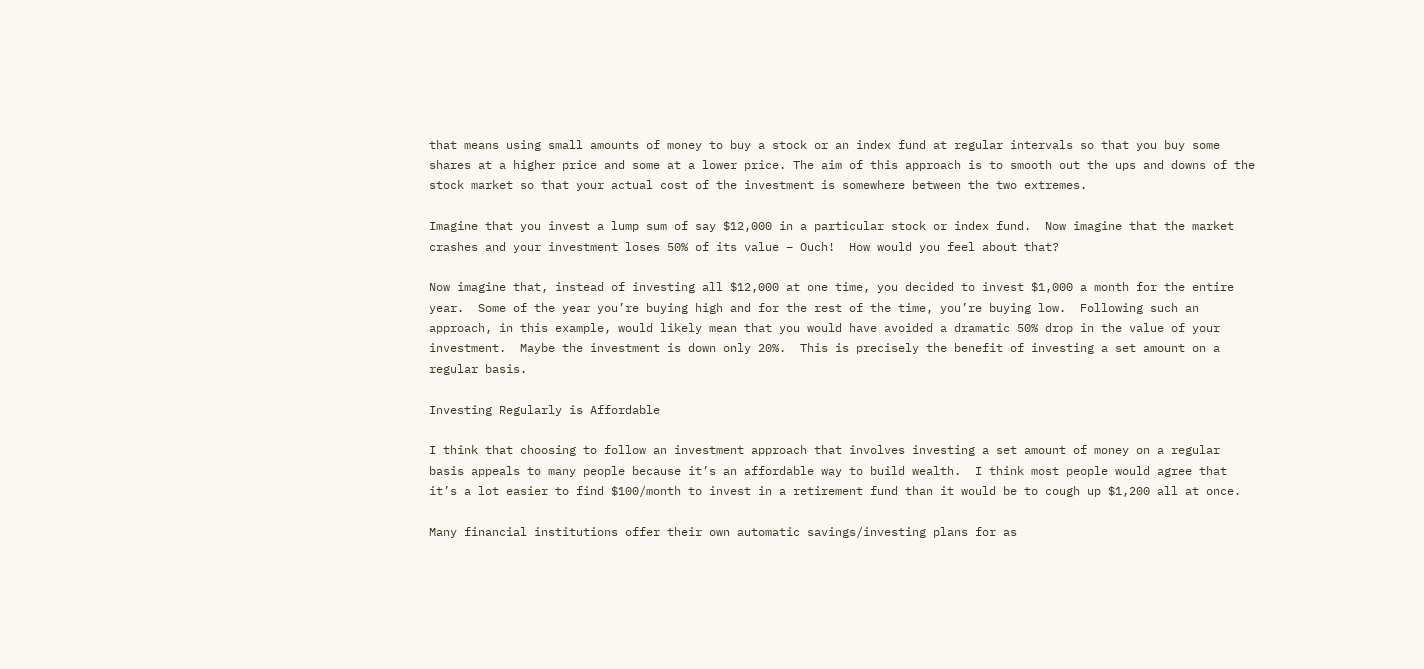that means using small amounts of money to buy a stock or an index fund at regular intervals so that you buy some shares at a higher price and some at a lower price. The aim of this approach is to smooth out the ups and downs of the stock market so that your actual cost of the investment is somewhere between the two extremes.

Imagine that you invest a lump sum of say $12,000 in a particular stock or index fund.  Now imagine that the market crashes and your investment loses 50% of its value – Ouch!  How would you feel about that?

Now imagine that, instead of investing all $12,000 at one time, you decided to invest $1,000 a month for the entire year.  Some of the year you’re buying high and for the rest of the time, you’re buying low.  Following such an approach, in this example, would likely mean that you would have avoided a dramatic 50% drop in the value of your investment.  Maybe the investment is down only 20%.  This is precisely the benefit of investing a set amount on a regular basis.

Investing Regularly is Affordable

I think that choosing to follow an investment approach that involves investing a set amount of money on a regular basis appeals to many people because it’s an affordable way to build wealth.  I think most people would agree that it’s a lot easier to find $100/month to invest in a retirement fund than it would be to cough up $1,200 all at once.

Many financial institutions offer their own automatic savings/investing plans for as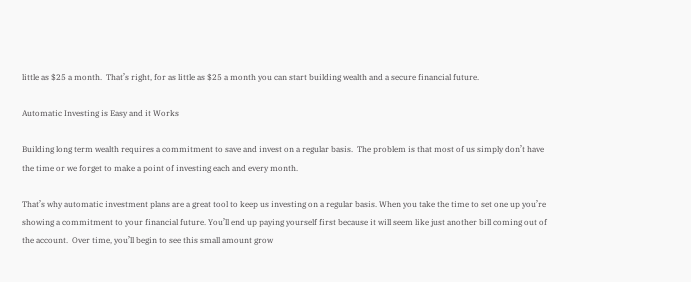little as $25 a month.  That’s right, for as little as $25 a month you can start building wealth and a secure financial future.

Automatic Investing is Easy and it Works

Building long term wealth requires a commitment to save and invest on a regular basis.  The problem is that most of us simply don’t have the time or we forget to make a point of investing each and every month.

That’s why automatic investment plans are a great tool to keep us investing on a regular basis. When you take the time to set one up you’re showing a commitment to your financial future. You’ll end up paying yourself first because it will seem like just another bill coming out of the account.  Over time, you’ll begin to see this small amount grow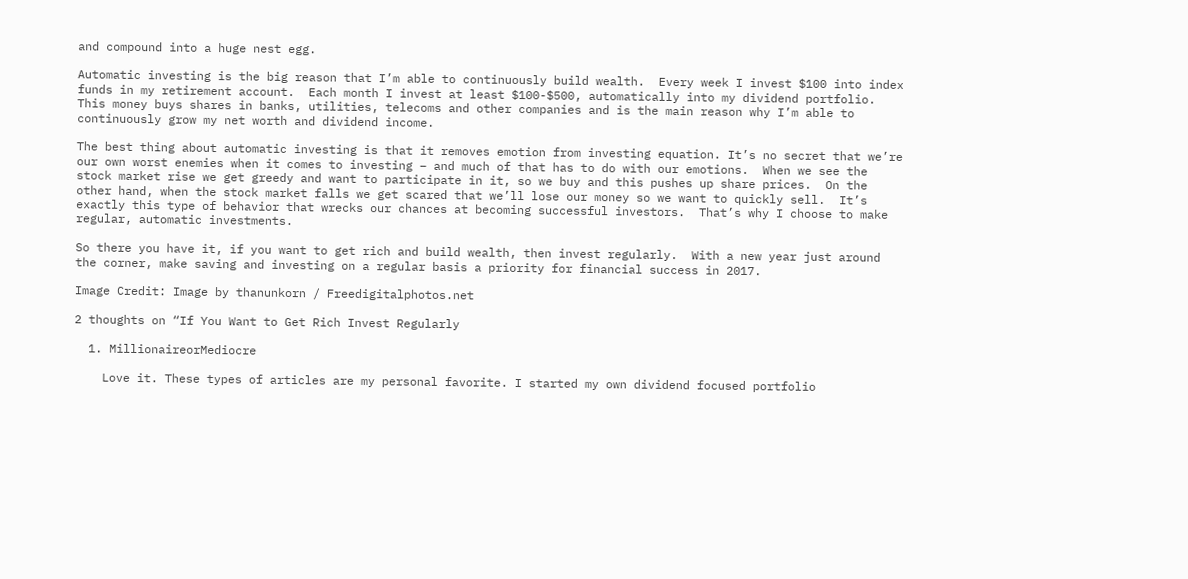and compound into a huge nest egg.

Automatic investing is the big reason that I’m able to continuously build wealth.  Every week I invest $100 into index funds in my retirement account.  Each month I invest at least $100-$500, automatically into my dividend portfolio.  This money buys shares in banks, utilities, telecoms and other companies and is the main reason why I’m able to continuously grow my net worth and dividend income.

The best thing about automatic investing is that it removes emotion from investing equation. It’s no secret that we’re our own worst enemies when it comes to investing – and much of that has to do with our emotions.  When we see the stock market rise we get greedy and want to participate in it, so we buy and this pushes up share prices.  On the other hand, when the stock market falls we get scared that we’ll lose our money so we want to quickly sell.  It’s exactly this type of behavior that wrecks our chances at becoming successful investors.  That’s why I choose to make regular, automatic investments.

So there you have it, if you want to get rich and build wealth, then invest regularly.  With a new year just around the corner, make saving and investing on a regular basis a priority for financial success in 2017.

Image Credit: Image by thanunkorn / Freedigitalphotos.net

2 thoughts on “If You Want to Get Rich Invest Regularly

  1. MillionaireorMediocre

    Love it. These types of articles are my personal favorite. I started my own dividend focused portfolio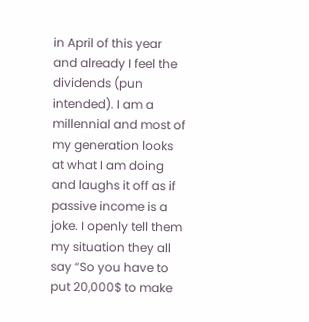in April of this year and already I feel the dividends (pun intended). I am a millennial and most of my generation looks at what I am doing and laughs it off as if passive income is a joke. I openly tell them my situation they all say “So you have to put 20,000$ to make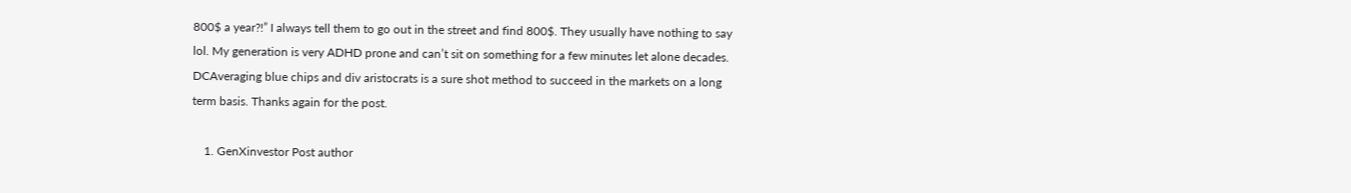800$ a year?!” I always tell them to go out in the street and find 800$. They usually have nothing to say lol. My generation is very ADHD prone and can’t sit on something for a few minutes let alone decades. DCAveraging blue chips and div aristocrats is a sure shot method to succeed in the markets on a long term basis. Thanks again for the post.

    1. GenXinvestor Post author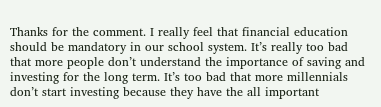Thanks for the comment. I really feel that financial education should be mandatory in our school system. It’s really too bad that more people don’t understand the importance of saving and investing for the long term. It’s too bad that more millennials don’t start investing because they have the all important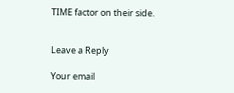TIME factor on their side.


Leave a Reply

Your email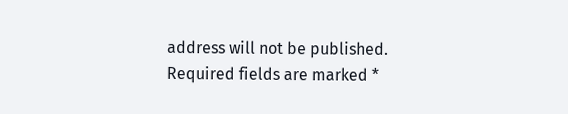address will not be published. Required fields are marked *